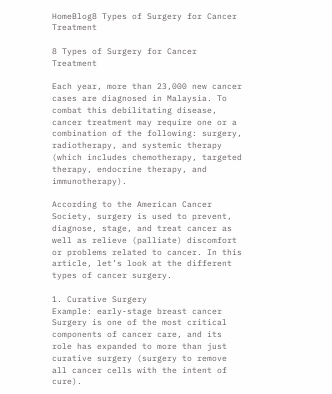HomeBlog8 Types of Surgery for Cancer Treatment

8 Types of Surgery for Cancer Treatment

Each year, more than 23,000 new cancer cases are diagnosed in Malaysia. To combat this debilitating disease, cancer treatment may require one or a combination of the following: surgery, radiotherapy, and systemic therapy (which includes chemotherapy, targeted therapy, endocrine therapy, and immunotherapy).

According to the American Cancer Society, surgery is used to prevent, diagnose, stage, and treat cancer as well as relieve (palliate) discomfort or problems related to cancer. In this article, let’s look at the different types of cancer surgery.

1. Curative Surgery
Example: early-stage breast cancer
Surgery is one of the most critical components of cancer care, and its role has expanded to more than just curative surgery (surgery to remove all cancer cells with the intent of cure).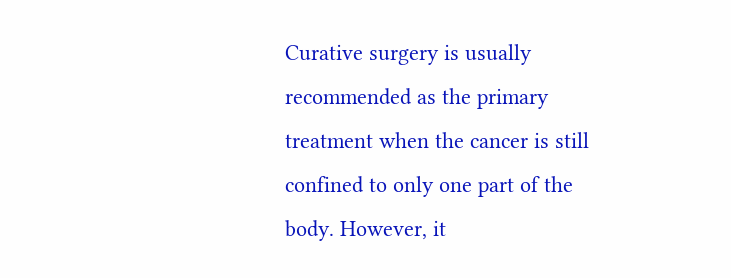Curative surgery is usually recommended as the primary treatment when the cancer is still confined to only one part of the body. However, it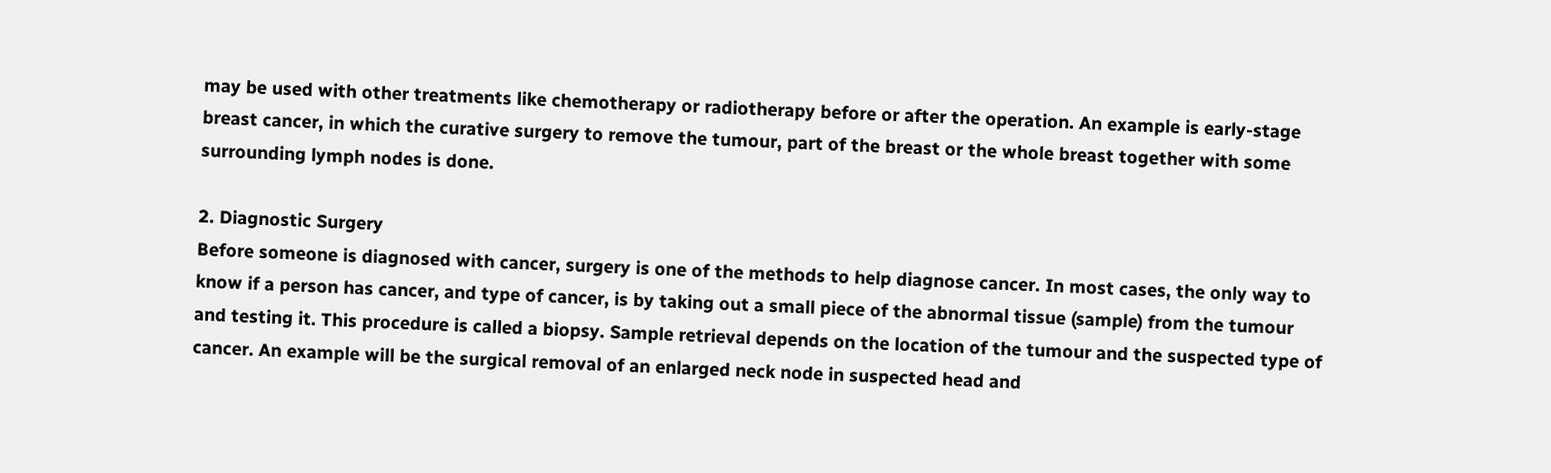may be used with other treatments like chemotherapy or radiotherapy before or after the operation. An example is early-stage breast cancer, in which the curative surgery to remove the tumour, part of the breast or the whole breast together with some surrounding lymph nodes is done.

2. Diagnostic Surgery
Before someone is diagnosed with cancer, surgery is one of the methods to help diagnose cancer. In most cases, the only way to know if a person has cancer, and type of cancer, is by taking out a small piece of the abnormal tissue (sample) from the tumour and testing it. This procedure is called a biopsy. Sample retrieval depends on the location of the tumour and the suspected type of cancer. An example will be the surgical removal of an enlarged neck node in suspected head and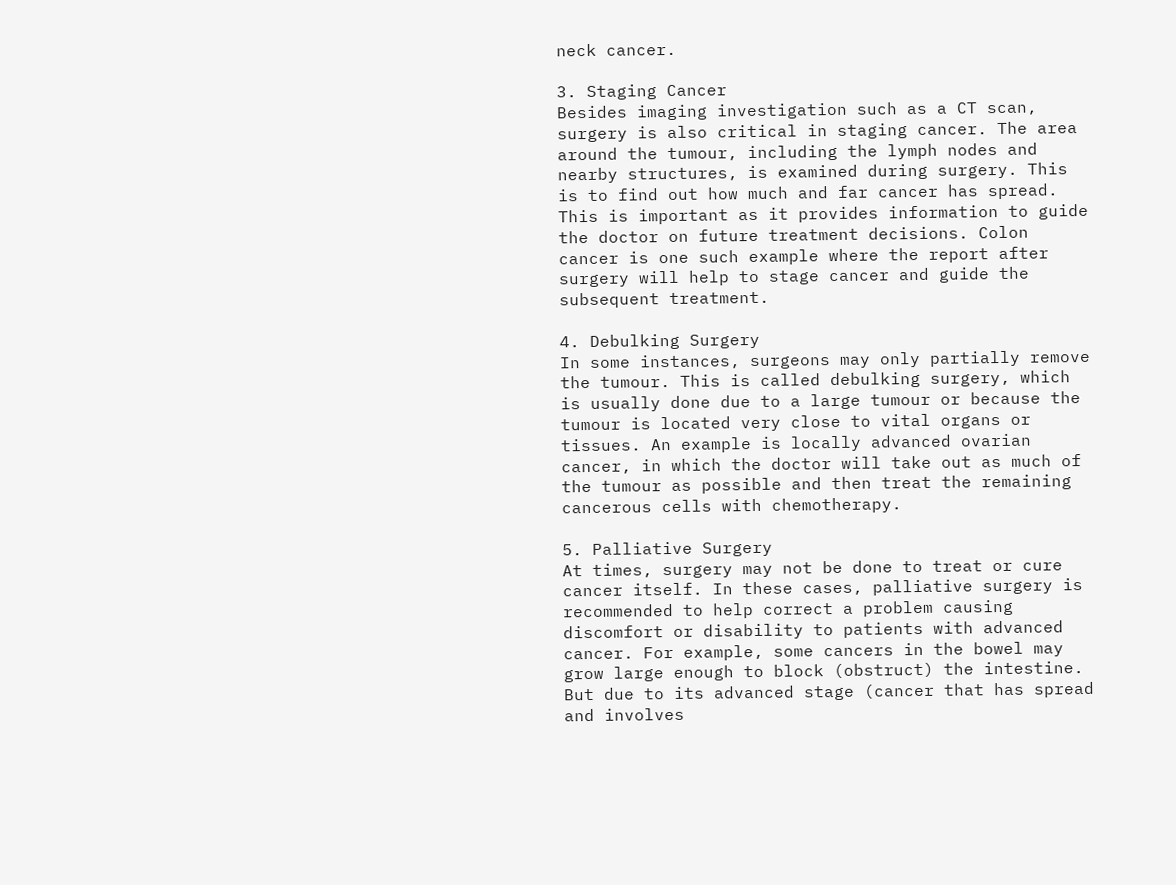neck cancer.

3. Staging Cancer
Besides imaging investigation such as a CT scan, surgery is also critical in staging cancer. The area around the tumour, including the lymph nodes and nearby structures, is examined during surgery. This is to find out how much and far cancer has spread. This is important as it provides information to guide the doctor on future treatment decisions. Colon cancer is one such example where the report after surgery will help to stage cancer and guide the subsequent treatment.

4. Debulking Surgery
In some instances, surgeons may only partially remove the tumour. This is called debulking surgery, which is usually done due to a large tumour or because the tumour is located very close to vital organs or tissues. An example is locally advanced ovarian cancer, in which the doctor will take out as much of the tumour as possible and then treat the remaining cancerous cells with chemotherapy.

5. Palliative Surgery
At times, surgery may not be done to treat or cure cancer itself. In these cases, palliative surgery is recommended to help correct a problem causing discomfort or disability to patients with advanced cancer. For example, some cancers in the bowel may grow large enough to block (obstruct) the intestine. But due to its advanced stage (cancer that has spread and involves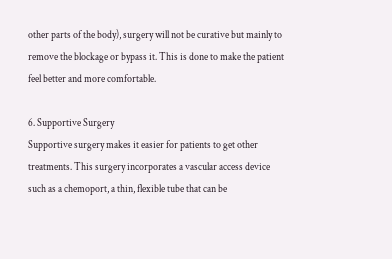other parts of the body), surgery will not be curative but mainly to remove the blockage or bypass it. This is done to make the patient feel better and more comfortable.

6. Supportive Surgery
Supportive surgery makes it easier for patients to get other treatments. This surgery incorporates a vascular access device such as a chemoport, a thin, flexible tube that can be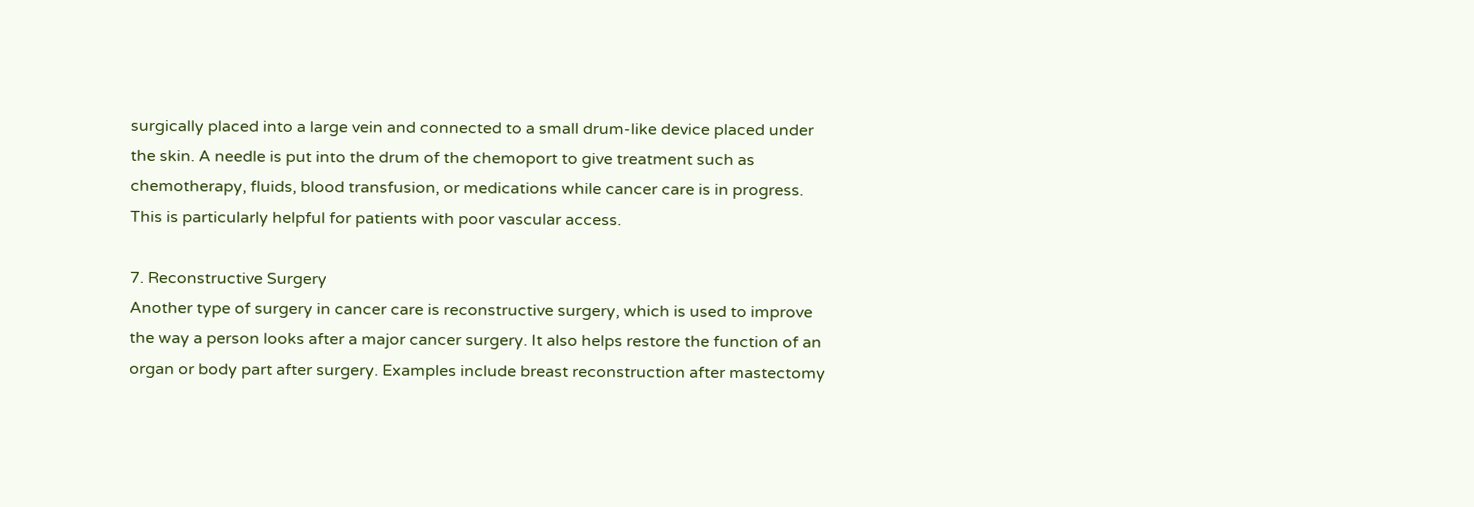surgically placed into a large vein and connected to a small drum-like device placed under the skin. A needle is put into the drum of the chemoport to give treatment such as chemotherapy, fluids, blood transfusion, or medications while cancer care is in progress. This is particularly helpful for patients with poor vascular access.

7. Reconstructive Surgery
Another type of surgery in cancer care is reconstructive surgery, which is used to improve the way a person looks after a major cancer surgery. It also helps restore the function of an organ or body part after surgery. Examples include breast reconstruction after mastectomy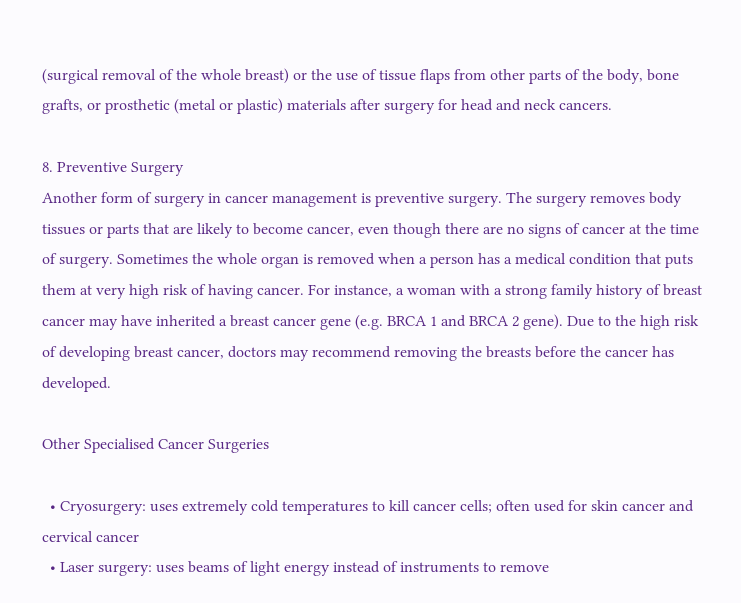(surgical removal of the whole breast) or the use of tissue flaps from other parts of the body, bone grafts, or prosthetic (metal or plastic) materials after surgery for head and neck cancers.

8. Preventive Surgery
Another form of surgery in cancer management is preventive surgery. The surgery removes body tissues or parts that are likely to become cancer, even though there are no signs of cancer at the time of surgery. Sometimes the whole organ is removed when a person has a medical condition that puts them at very high risk of having cancer. For instance, a woman with a strong family history of breast cancer may have inherited a breast cancer gene (e.g. BRCA 1 and BRCA 2 gene). Due to the high risk of developing breast cancer, doctors may recommend removing the breasts before the cancer has developed.

Other Specialised Cancer Surgeries

  • Cryosurgery: uses extremely cold temperatures to kill cancer cells; often used for skin cancer and cervical cancer
  • Laser surgery: uses beams of light energy instead of instruments to remove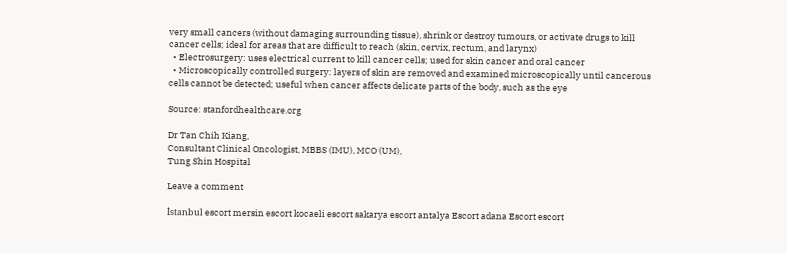very small cancers (without damaging surrounding tissue), shrink or destroy tumours, or activate drugs to kill cancer cells; ideal for areas that are difficult to reach (skin, cervix, rectum, and larynx)
  • Electrosurgery: uses electrical current to kill cancer cells; used for skin cancer and oral cancer
  • Microscopically controlled surgery: layers of skin are removed and examined microscopically until cancerous cells cannot be detected; useful when cancer affects delicate parts of the body, such as the eye

Source: stanfordhealthcare.org

Dr Tan Chih Kiang,
Consultant Clinical Oncologist, MBBS (IMU), MCO (UM),
Tung Shin Hospital

Leave a comment

İstanbul escort mersin escort kocaeli escort sakarya escort antalya Escort adana Escort escort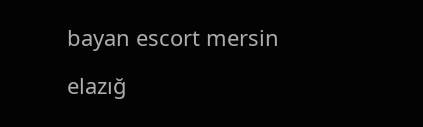bayan escort mersin

elazığ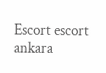Escort escort ankara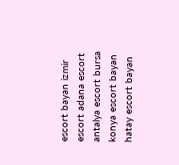escort bayan izmir escort adana escort antalya escort bursa konya escort bayan hatay escort bayan